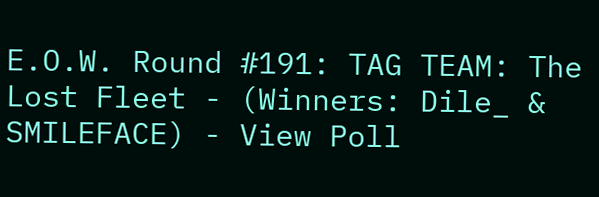E.O.W. Round #191: TAG TEAM: The Lost Fleet - (Winners: Dile_ & SMILEFACE) - View Poll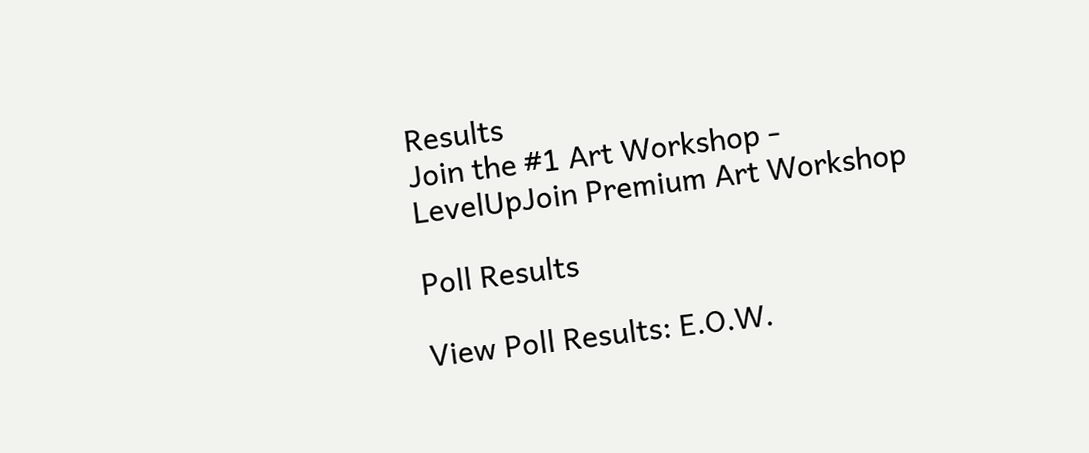Results
Join the #1 Art Workshop - LevelUpJoin Premium Art Workshop

Poll Results

View Poll Results: E.O.W.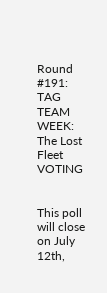Round #191: TAG TEAM WEEK: The Lost Fleet VOTING


This poll will close on July 12th,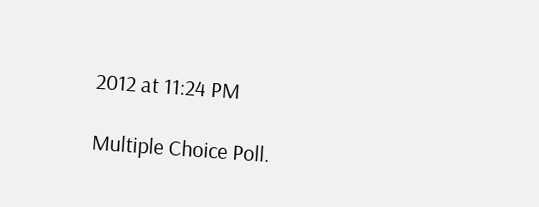2012 at 11:24 PM

Multiple Choice Poll.